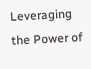Leveraging the Power of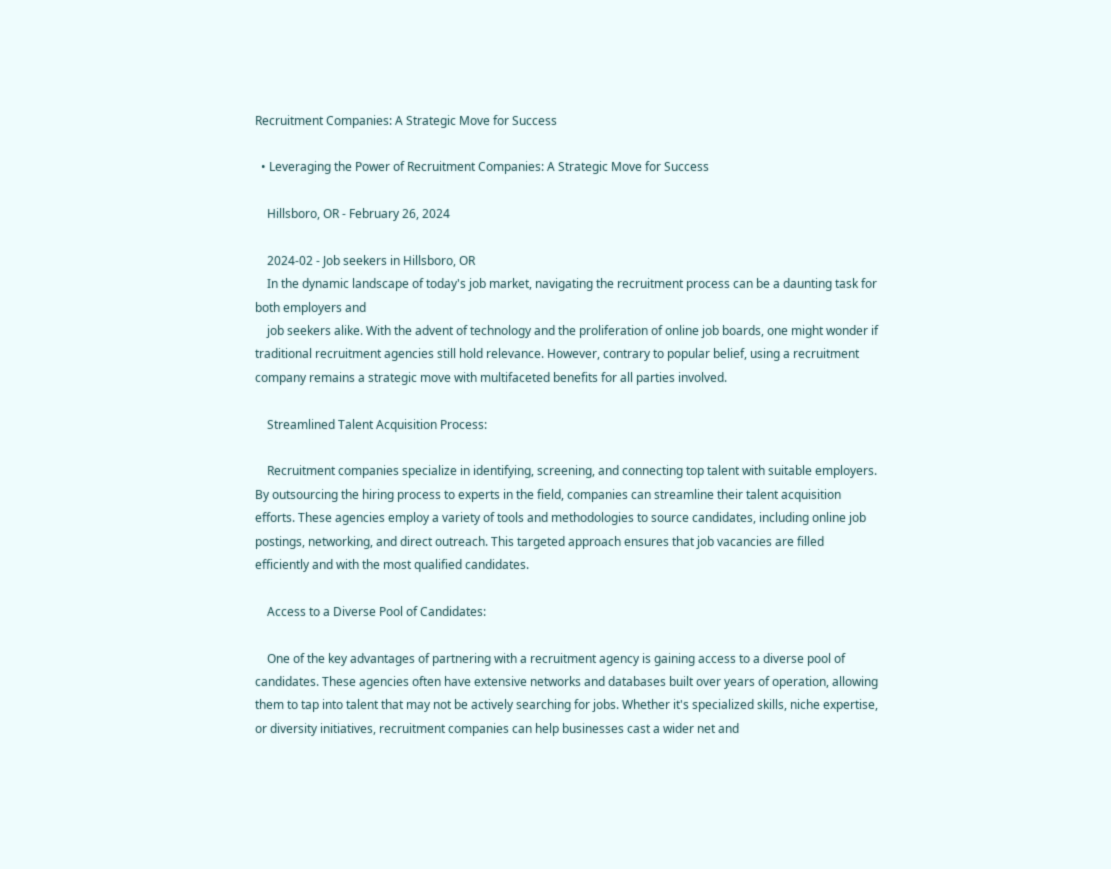Recruitment Companies: A Strategic Move for Success

  • Leveraging the Power of Recruitment Companies: A Strategic Move for Success

    Hillsboro, OR - February 26, 2024

    2024-02 - Job seekers in Hillsboro, OR
    In the dynamic landscape of today's job market, navigating the recruitment process can be a daunting task for both employers and
    job seekers alike. With the advent of technology and the proliferation of online job boards, one might wonder if traditional recruitment agencies still hold relevance. However, contrary to popular belief, using a recruitment company remains a strategic move with multifaceted benefits for all parties involved.

    Streamlined Talent Acquisition Process:

    Recruitment companies specialize in identifying, screening, and connecting top talent with suitable employers. By outsourcing the hiring process to experts in the field, companies can streamline their talent acquisition efforts. These agencies employ a variety of tools and methodologies to source candidates, including online job postings, networking, and direct outreach. This targeted approach ensures that job vacancies are filled efficiently and with the most qualified candidates.

    Access to a Diverse Pool of Candidates:

    One of the key advantages of partnering with a recruitment agency is gaining access to a diverse pool of candidates. These agencies often have extensive networks and databases built over years of operation, allowing them to tap into talent that may not be actively searching for jobs. Whether it's specialized skills, niche expertise, or diversity initiatives, recruitment companies can help businesses cast a wider net and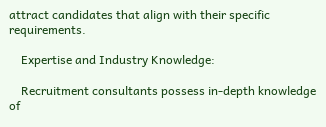attract candidates that align with their specific requirements.

    Expertise and Industry Knowledge:

    Recruitment consultants possess in-depth knowledge of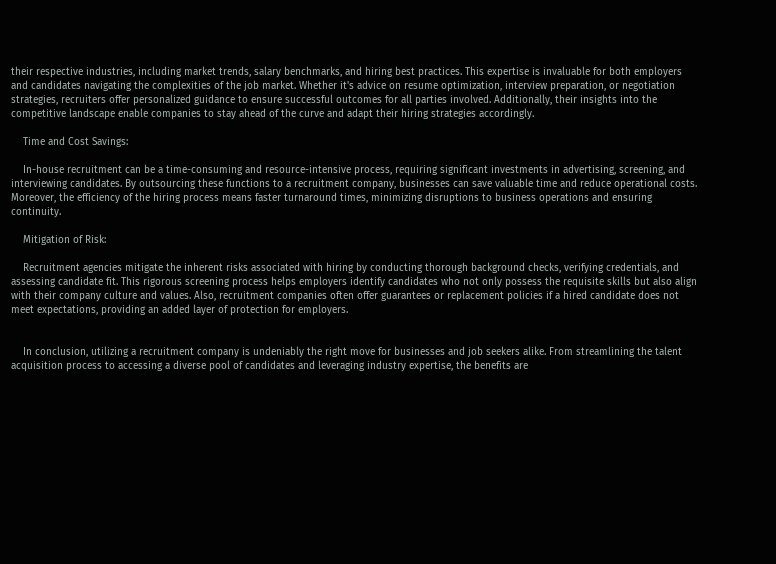their respective industries, including market trends, salary benchmarks, and hiring best practices. This expertise is invaluable for both employers and candidates navigating the complexities of the job market. Whether it's advice on resume optimization, interview preparation, or negotiation strategies, recruiters offer personalized guidance to ensure successful outcomes for all parties involved. Additionally, their insights into the competitive landscape enable companies to stay ahead of the curve and adapt their hiring strategies accordingly.

    Time and Cost Savings:

    In-house recruitment can be a time-consuming and resource-intensive process, requiring significant investments in advertising, screening, and interviewing candidates. By outsourcing these functions to a recruitment company, businesses can save valuable time and reduce operational costs. Moreover, the efficiency of the hiring process means faster turnaround times, minimizing disruptions to business operations and ensuring continuity.

    Mitigation of Risk:

    Recruitment agencies mitigate the inherent risks associated with hiring by conducting thorough background checks, verifying credentials, and assessing candidate fit. This rigorous screening process helps employers identify candidates who not only possess the requisite skills but also align with their company culture and values. Also, recruitment companies often offer guarantees or replacement policies if a hired candidate does not meet expectations, providing an added layer of protection for employers.


    In conclusion, utilizing a recruitment company is undeniably the right move for businesses and job seekers alike. From streamlining the talent acquisition process to accessing a diverse pool of candidates and leveraging industry expertise, the benefits are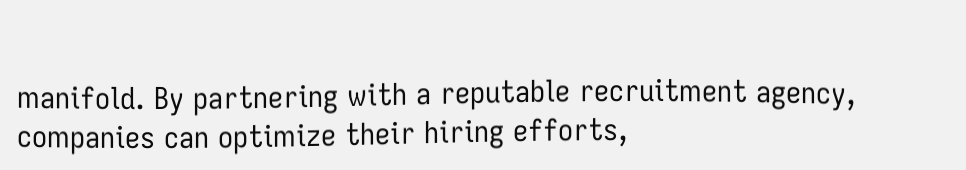manifold. By partnering with a reputable recruitment agency, companies can optimize their hiring efforts,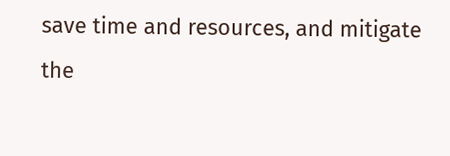save time and resources, and mitigate the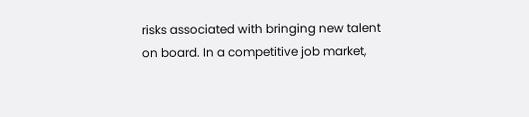risks associated with bringing new talent on board. In a competitive job market,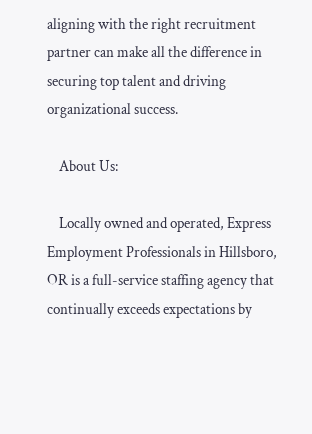aligning with the right recruitment partner can make all the difference in securing top talent and driving organizational success.

    About Us:

    Locally owned and operated, Express Employment Professionals in Hillsboro, OR is a full-service staffing agency that continually exceeds expectations by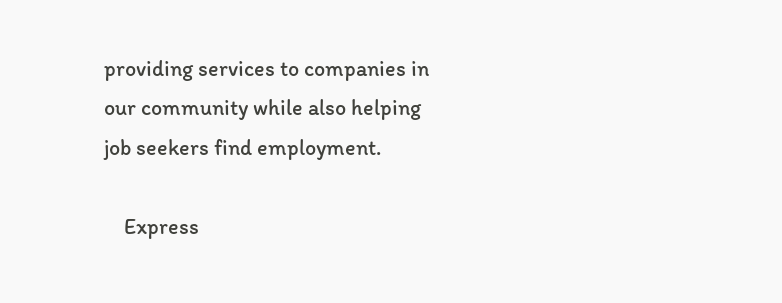providing services to companies in our community while also helping job seekers find employment.

    Express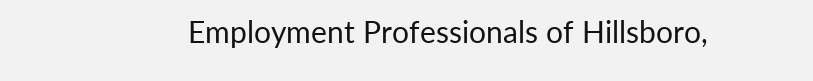Employment Professionals of Hillsboro,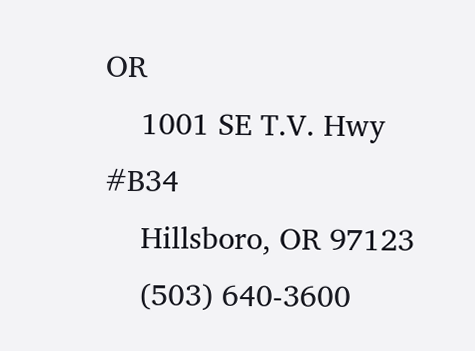OR
    1001 SE T.V. Hwy #B34
    Hillsboro, OR 97123
    (503) 640-3600